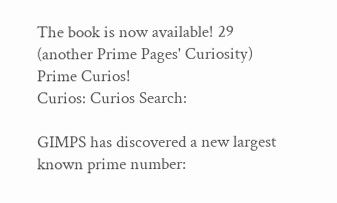The book is now available! 29
(another Prime Pages' Curiosity)
Prime Curios!
Curios: Curios Search:

GIMPS has discovered a new largest known prime number: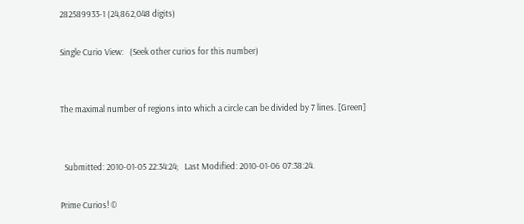282589933-1 (24,862,048 digits)

Single Curio View:   (Seek other curios for this number)


The maximal number of regions into which a circle can be divided by 7 lines. [Green]


  Submitted: 2010-01-05 22:34:24;   Last Modified: 2010-01-06 07:38:24.

Prime Curios! ©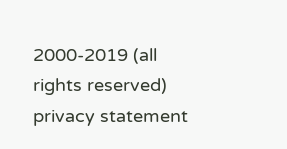2000-2019 (all rights reserved)  privacy statement